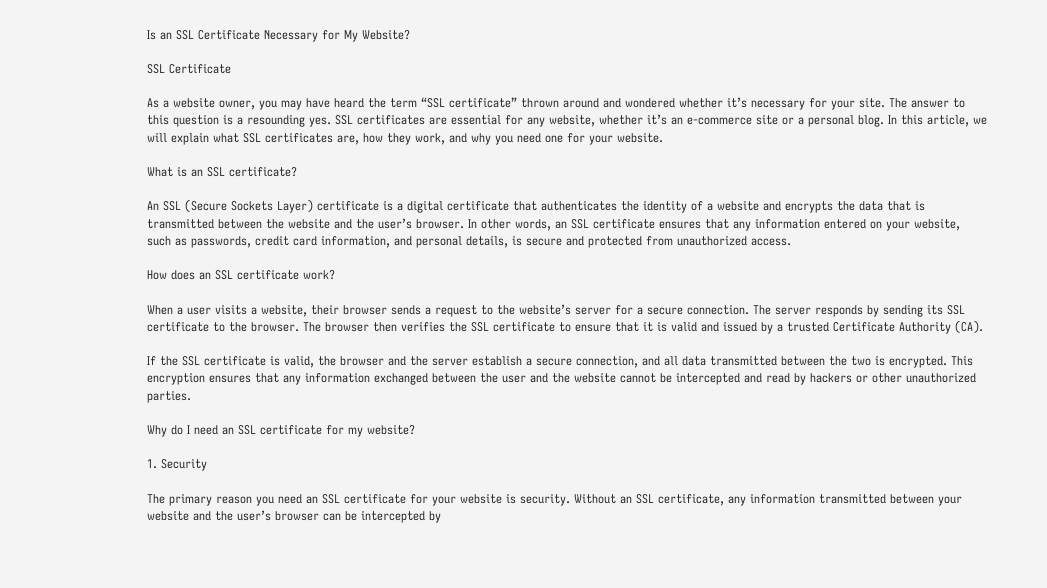Is an SSL Certificate Necessary for My Website?

SSL Certificate

As a website owner, you may have heard the term “SSL certificate” thrown around and wondered whether it’s necessary for your site. The answer to this question is a resounding yes. SSL certificates are essential for any website, whether it’s an e-commerce site or a personal blog. In this article, we will explain what SSL certificates are, how they work, and why you need one for your website.

What is an SSL certificate?

An SSL (Secure Sockets Layer) certificate is a digital certificate that authenticates the identity of a website and encrypts the data that is transmitted between the website and the user’s browser. In other words, an SSL certificate ensures that any information entered on your website, such as passwords, credit card information, and personal details, is secure and protected from unauthorized access.

How does an SSL certificate work?

When a user visits a website, their browser sends a request to the website’s server for a secure connection. The server responds by sending its SSL certificate to the browser. The browser then verifies the SSL certificate to ensure that it is valid and issued by a trusted Certificate Authority (CA).

If the SSL certificate is valid, the browser and the server establish a secure connection, and all data transmitted between the two is encrypted. This encryption ensures that any information exchanged between the user and the website cannot be intercepted and read by hackers or other unauthorized parties.

Why do I need an SSL certificate for my website?

1. Security

The primary reason you need an SSL certificate for your website is security. Without an SSL certificate, any information transmitted between your website and the user’s browser can be intercepted by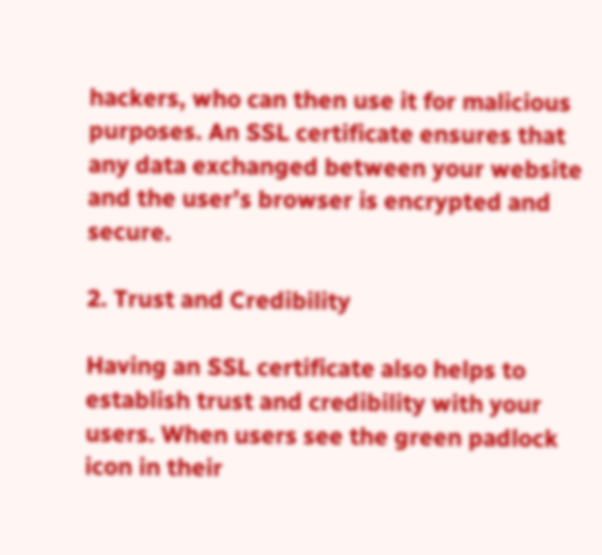hackers, who can then use it for malicious purposes. An SSL certificate ensures that any data exchanged between your website and the user’s browser is encrypted and secure.

2. Trust and Credibility

Having an SSL certificate also helps to establish trust and credibility with your users. When users see the green padlock icon in their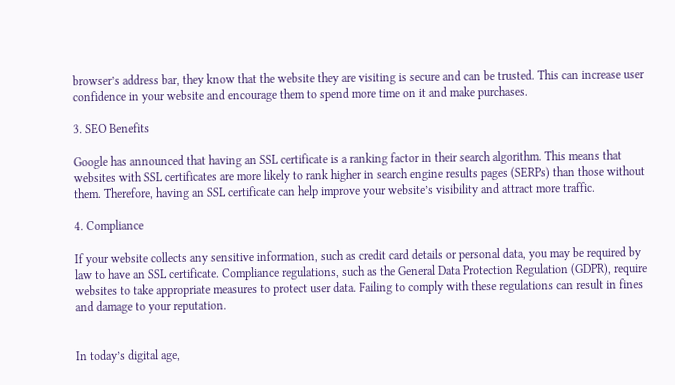browser’s address bar, they know that the website they are visiting is secure and can be trusted. This can increase user confidence in your website and encourage them to spend more time on it and make purchases.

3. SEO Benefits

Google has announced that having an SSL certificate is a ranking factor in their search algorithm. This means that websites with SSL certificates are more likely to rank higher in search engine results pages (SERPs) than those without them. Therefore, having an SSL certificate can help improve your website’s visibility and attract more traffic.

4. Compliance

If your website collects any sensitive information, such as credit card details or personal data, you may be required by law to have an SSL certificate. Compliance regulations, such as the General Data Protection Regulation (GDPR), require websites to take appropriate measures to protect user data. Failing to comply with these regulations can result in fines and damage to your reputation.


In today’s digital age,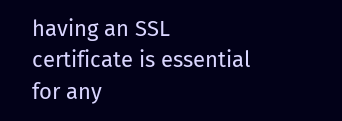having an SSL certificate is essential for any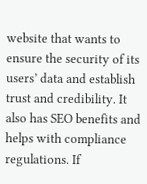website that wants to ensure the security of its users’ data and establish trust and credibility. It also has SEO benefits and helps with compliance regulations. If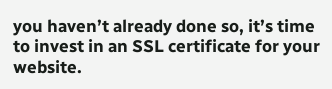you haven’t already done so, it’s time to invest in an SSL certificate for your website.